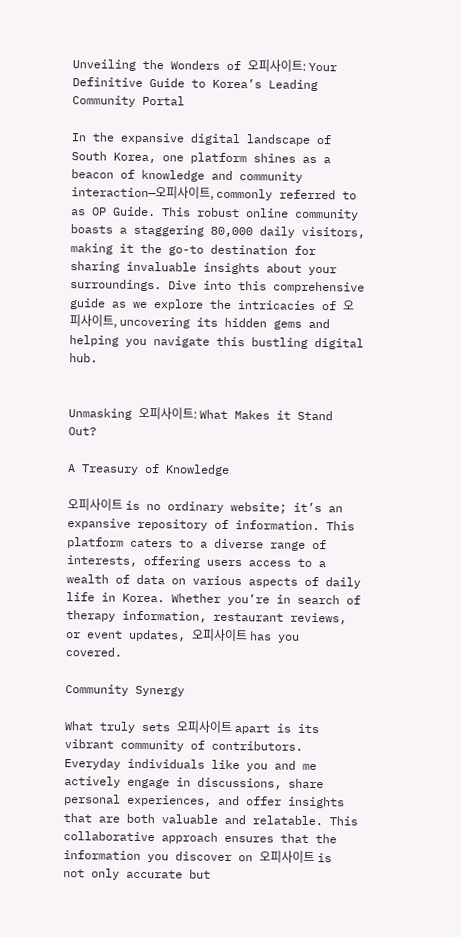Unveiling the Wonders of 오피사이트: Your Definitive Guide to Korea’s Leading Community Portal

In the expansive digital landscape of South Korea, one platform shines as a beacon of knowledge and community interaction—오피사이트, commonly referred to as OP Guide. This robust online community boasts a staggering 80,000 daily visitors, making it the go-to destination for sharing invaluable insights about your surroundings. Dive into this comprehensive guide as we explore the intricacies of 오피사이트, uncovering its hidden gems and helping you navigate this bustling digital hub.


Unmasking 오피사이트: What Makes it Stand Out?

A Treasury of Knowledge

오피사이트 is no ordinary website; it’s an expansive repository of information. This platform caters to a diverse range of interests, offering users access to a wealth of data on various aspects of daily life in Korea. Whether you’re in search of therapy information, restaurant reviews, or event updates, 오피사이트 has you covered.

Community Synergy

What truly sets 오피사이트 apart is its vibrant community of contributors. Everyday individuals like you and me actively engage in discussions, share personal experiences, and offer insights that are both valuable and relatable. This collaborative approach ensures that the information you discover on 오피사이트 is not only accurate but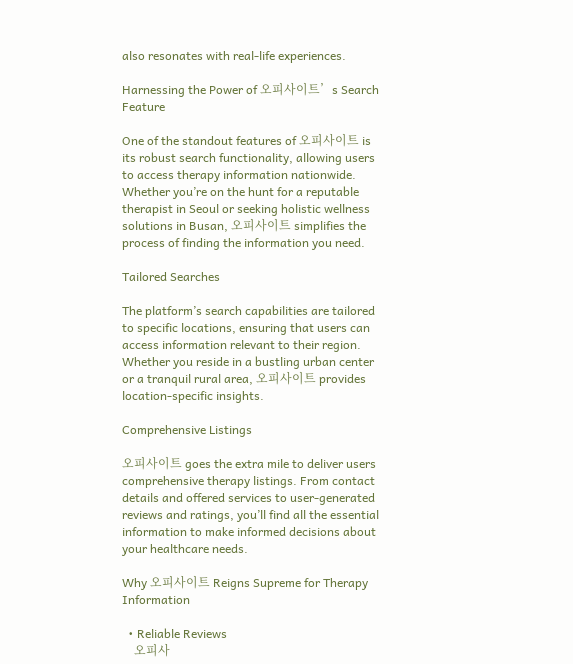also resonates with real-life experiences.

Harnessing the Power of 오피사이트’s Search Feature

One of the standout features of 오피사이트 is its robust search functionality, allowing users to access therapy information nationwide. Whether you’re on the hunt for a reputable therapist in Seoul or seeking holistic wellness solutions in Busan, 오피사이트 simplifies the process of finding the information you need.

Tailored Searches

The platform’s search capabilities are tailored to specific locations, ensuring that users can access information relevant to their region. Whether you reside in a bustling urban center or a tranquil rural area, 오피사이트 provides location-specific insights.

Comprehensive Listings

오피사이트 goes the extra mile to deliver users comprehensive therapy listings. From contact details and offered services to user-generated reviews and ratings, you’ll find all the essential information to make informed decisions about your healthcare needs.

Why 오피사이트 Reigns Supreme for Therapy Information

  • Reliable Reviews
    오피사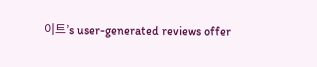이트’s user-generated reviews offer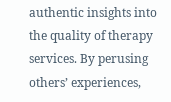authentic insights into the quality of therapy services. By perusing others’ experiences,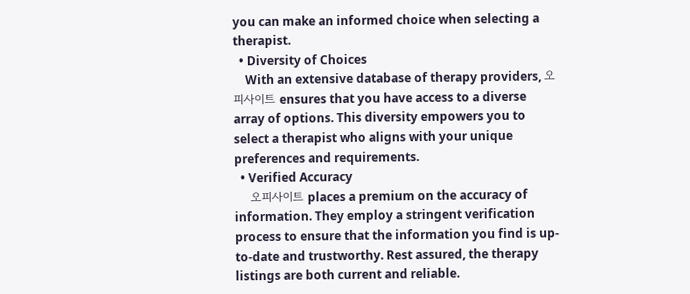you can make an informed choice when selecting a therapist.
  • Diversity of Choices
    With an extensive database of therapy providers, 오피사이트 ensures that you have access to a diverse array of options. This diversity empowers you to select a therapist who aligns with your unique preferences and requirements.
  • Verified Accuracy
    오피사이트 places a premium on the accuracy of information. They employ a stringent verification process to ensure that the information you find is up-to-date and trustworthy. Rest assured, the therapy listings are both current and reliable.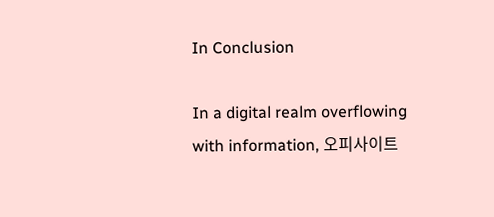In Conclusion

In a digital realm overflowing with information, 오피사이트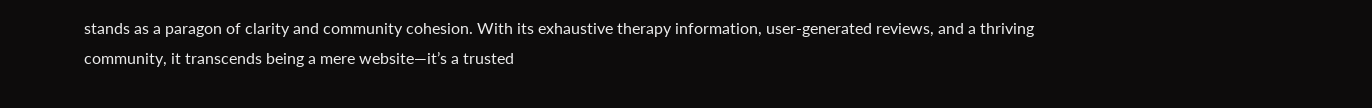stands as a paragon of clarity and community cohesion. With its exhaustive therapy information, user-generated reviews, and a thriving community, it transcends being a mere website—it’s a trusted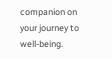companion on your journey to well-being.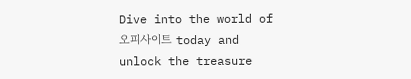Dive into the world of 오피사이트 today and unlock the treasure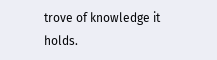trove of knowledge it holds.